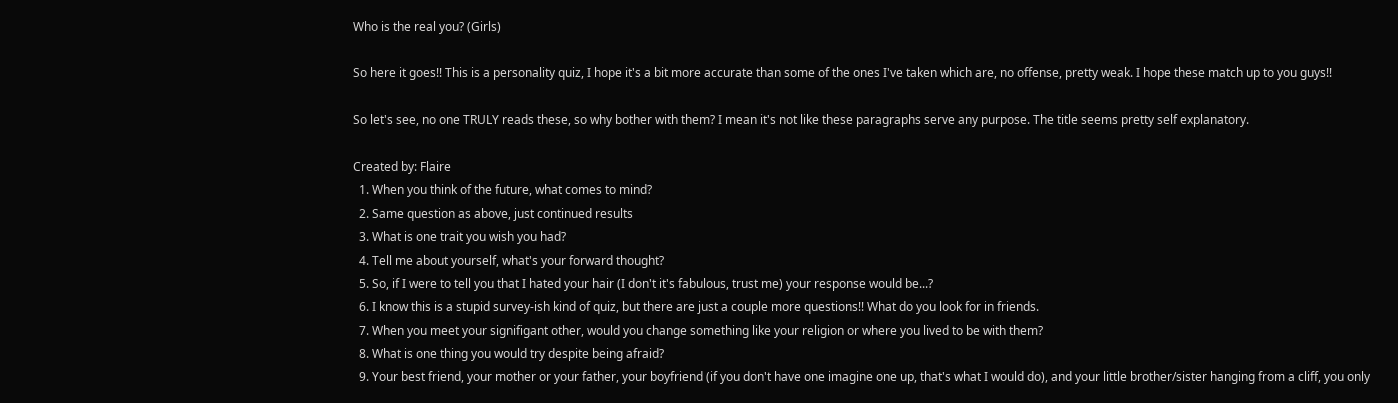Who is the real you? (Girls)

So here it goes!! This is a personality quiz, I hope it's a bit more accurate than some of the ones I've taken which are, no offense, pretty weak. I hope these match up to you guys!!

So let's see, no one TRULY reads these, so why bother with them? I mean it's not like these paragraphs serve any purpose. The title seems pretty self explanatory.

Created by: Flaire
  1. When you think of the future, what comes to mind?
  2. Same question as above, just continued results
  3. What is one trait you wish you had?
  4. Tell me about yourself, what's your forward thought?
  5. So, if I were to tell you that I hated your hair (I don't it's fabulous, trust me) your response would be...?
  6. I know this is a stupid survey-ish kind of quiz, but there are just a couple more questions!! What do you look for in friends.
  7. When you meet your signifigant other, would you change something like your religion or where you lived to be with them?
  8. What is one thing you would try despite being afraid?
  9. Your best friend, your mother or your father, your boyfriend (if you don't have one imagine one up, that's what I would do), and your little brother/sister hanging from a cliff, you only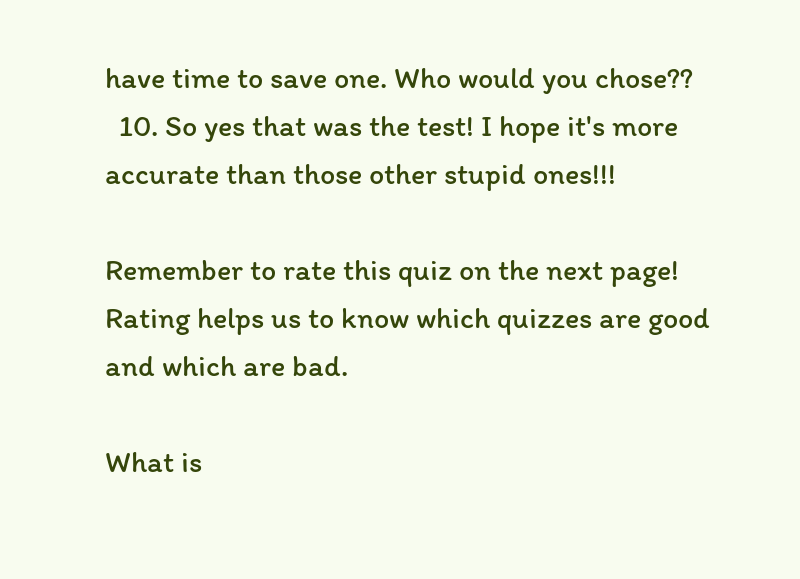have time to save one. Who would you chose??
  10. So yes that was the test! I hope it's more accurate than those other stupid ones!!!

Remember to rate this quiz on the next page!
Rating helps us to know which quizzes are good and which are bad.

What is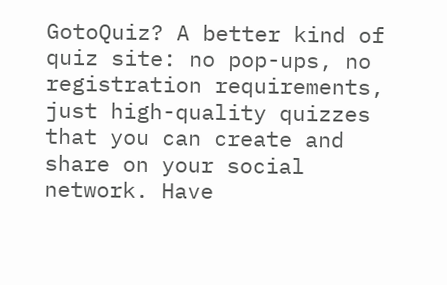GotoQuiz? A better kind of quiz site: no pop-ups, no registration requirements, just high-quality quizzes that you can create and share on your social network. Have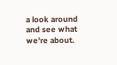a look around and see what we're about.